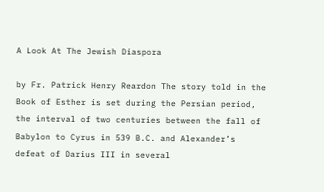A Look At The Jewish Diaspora

by Fr. Patrick Henry Reardon The story told in the Book of Esther is set during the Persian period, the interval of two centuries between the fall of Babylon to Cyrus in 539 B.C. and Alexander’s defeat of Darius III in several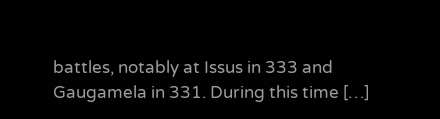battles, notably at Issus in 333 and Gaugamela in 331. During this time […]